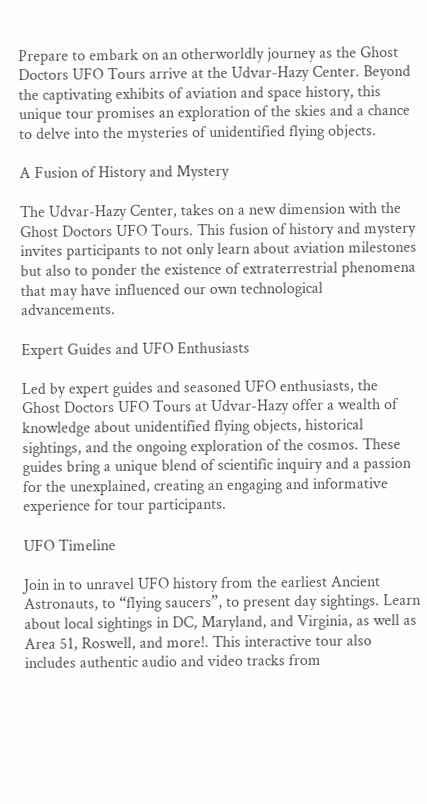Prepare to embark on an otherworldly journey as the Ghost Doctors UFO Tours arrive at the Udvar-Hazy Center. Beyond the captivating exhibits of aviation and space history, this unique tour promises an exploration of the skies and a chance to delve into the mysteries of unidentified flying objects.

A Fusion of History and Mystery

The Udvar-Hazy Center, takes on a new dimension with the Ghost Doctors UFO Tours. This fusion of history and mystery invites participants to not only learn about aviation milestones but also to ponder the existence of extraterrestrial phenomena that may have influenced our own technological advancements.

Expert Guides and UFO Enthusiasts

Led by expert guides and seasoned UFO enthusiasts, the Ghost Doctors UFO Tours at Udvar-Hazy offer a wealth of knowledge about unidentified flying objects, historical sightings, and the ongoing exploration of the cosmos. These guides bring a unique blend of scientific inquiry and a passion for the unexplained, creating an engaging and informative experience for tour participants.

UFO Timeline

Join in to unravel UFO history from the earliest Ancient Astronauts, to “flying saucers”, to present day sightings. Learn about local sightings in DC, Maryland, and Virginia, as well as Area 51, Roswell, and more!. This interactive tour also includes authentic audio and video tracks from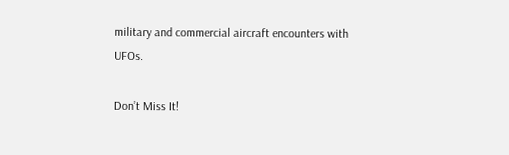military and commercial aircraft encounters with UFOs.

Don’t Miss It!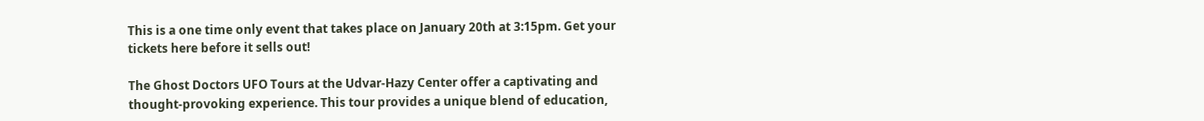This is a one time only event that takes place on January 20th at 3:15pm. Get your tickets here before it sells out!

The Ghost Doctors UFO Tours at the Udvar-Hazy Center offer a captivating and thought-provoking experience. This tour provides a unique blend of education,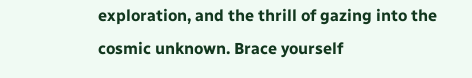exploration, and the thrill of gazing into the cosmic unknown. Brace yourself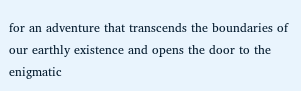for an adventure that transcends the boundaries of our earthly existence and opens the door to the enigmatic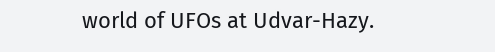world of UFOs at Udvar-Hazy.